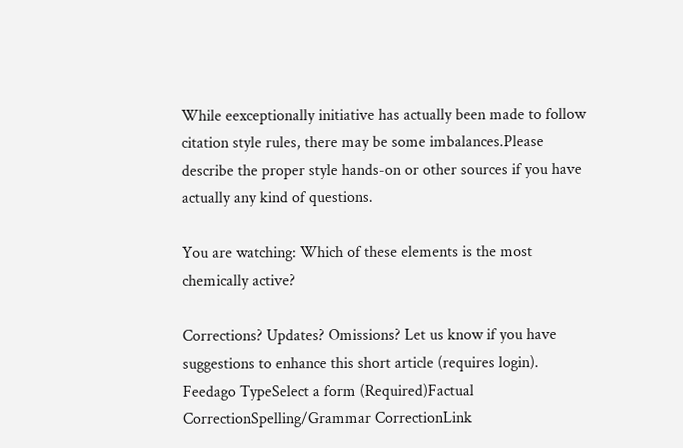While eexceptionally initiative has actually been made to follow citation style rules, there may be some imbalances.Please describe the proper style hands-on or other sources if you have actually any kind of questions.

You are watching: Which of these elements is the most chemically active?

Corrections? Updates? Omissions? Let us know if you have suggestions to enhance this short article (requires login).
Feedago TypeSelect a form (Required)Factual CorrectionSpelling/Grammar CorrectionLink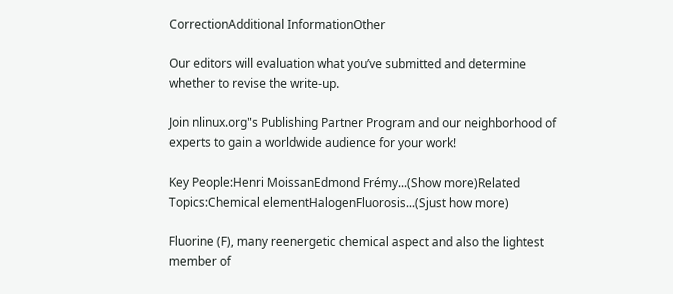CorrectionAdditional InformationOther

Our editors will evaluation what you’ve submitted and determine whether to revise the write-up.

Join nlinux.org"s Publishing Partner Program and our neighborhood of experts to gain a worldwide audience for your work!

Key People:Henri MoissanEdmond Frémy...(Show more)Related Topics:Chemical elementHalogenFluorosis...(Sjust how more)

Fluorine (F), many reenergetic chemical aspect and also the lightest member of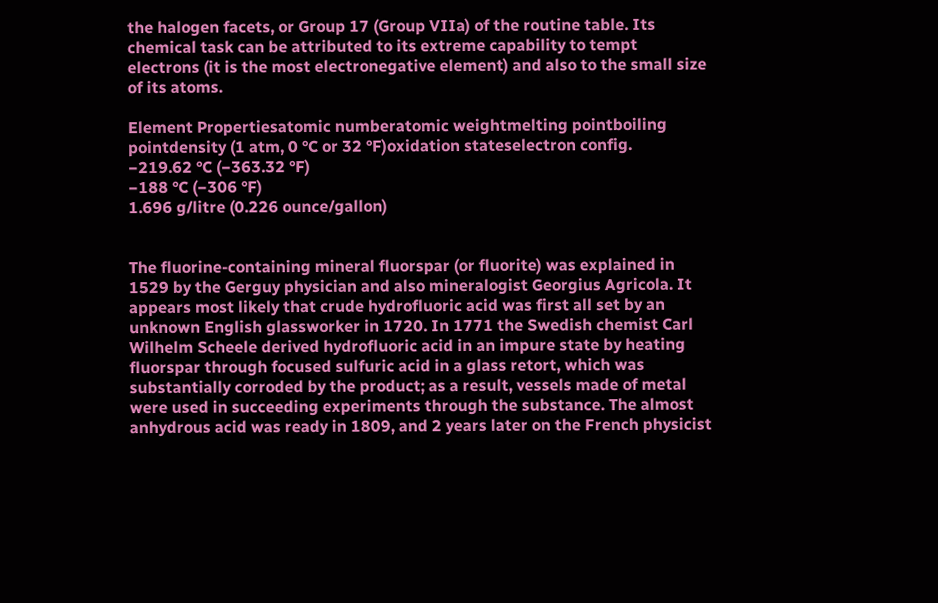the halogen facets, or Group 17 (Group VIIa) of the routine table. Its chemical task can be attributed to its extreme capability to tempt electrons (it is the most electronegative element) and also to the small size of its atoms.

Element Propertiesatomic numberatomic weightmelting pointboiling pointdensity (1 atm, 0 °C or 32 °F)oxidation stateselectron config.
−219.62 °C (−363.32 °F)
−188 °C (−306 °F)
1.696 g/litre (0.226 ounce/gallon)


The fluorine-containing mineral fluorspar (or fluorite) was explained in 1529 by the Gerguy physician and also mineralogist Georgius Agricola. It appears most likely that crude hydrofluoric acid was first all set by an unknown English glassworker in 1720. In 1771 the Swedish chemist Carl Wilhelm Scheele derived hydrofluoric acid in an impure state by heating fluorspar through focused sulfuric acid in a glass retort, which was substantially corroded by the product; as a result, vessels made of metal were used in succeeding experiments through the substance. The almost anhydrous acid was ready in 1809, and 2 years later on the French physicist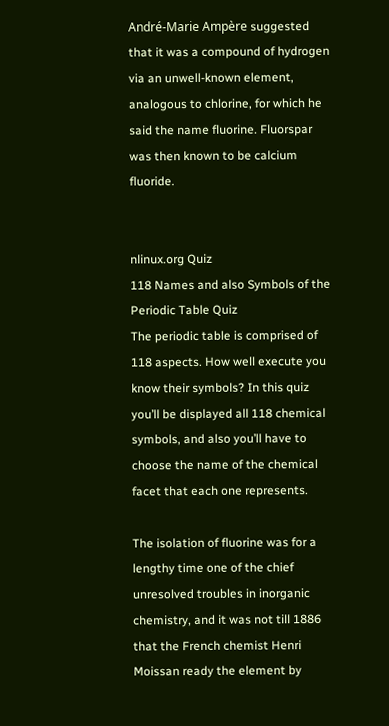André-Marie Ampère suggested that it was a compound of hydrogen via an unwell-known element, analogous to chlorine, for which he said the name fluorine. Fluorspar was then known to be calcium fluoride.


nlinux.org Quiz
118 Names and also Symbols of the Periodic Table Quiz
The periodic table is comprised of 118 aspects. How well execute you know their symbols? In this quiz you’ll be displayed all 118 chemical symbols, and also you’ll have to choose the name of the chemical facet that each one represents.

The isolation of fluorine was for a lengthy time one of the chief unresolved troubles in inorganic chemistry, and it was not till 1886 that the French chemist Henri Moissan ready the element by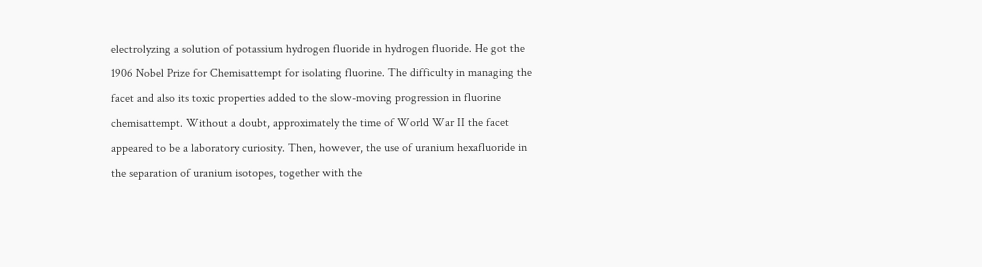electrolyzing a solution of potassium hydrogen fluoride in hydrogen fluoride. He got the 1906 Nobel Prize for Chemisattempt for isolating fluorine. The difficulty in managing the facet and also its toxic properties added to the slow-moving progression in fluorine chemisattempt. Without a doubt, approximately the time of World War II the facet appeared to be a laboratory curiosity. Then, however, the use of uranium hexafluoride in the separation of uranium isotopes, together with the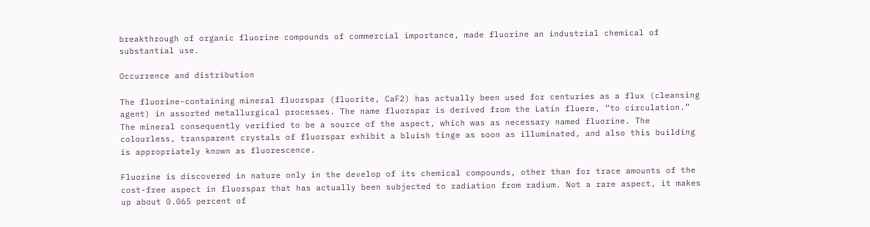breakthrough of organic fluorine compounds of commercial importance, made fluorine an industrial chemical of substantial use.

Occurrence and distribution

The fluorine-containing mineral fluorspar (fluorite, CaF2) has actually been used for centuries as a flux (cleansing agent) in assorted metallurgical processes. The name fluorspar is derived from the Latin fluere, “to circulation.” The mineral consequently verified to be a source of the aspect, which was as necessary named fluorine. The colourless, transparent crystals of fluorspar exhibit a bluish tinge as soon as illuminated, and also this building is appropriately known as fluorescence.

Fluorine is discovered in nature only in the develop of its chemical compounds, other than for trace amounts of the cost-free aspect in fluorspar that has actually been subjected to radiation from radium. Not a rare aspect, it makes up about 0.065 percent of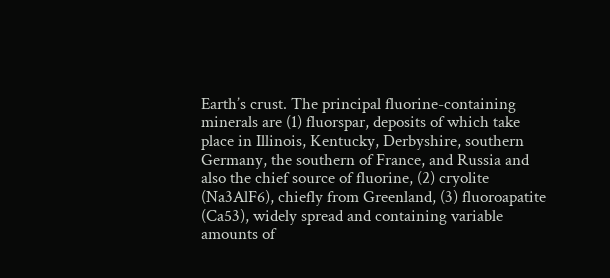Earth’s crust. The principal fluorine-containing minerals are (1) fluorspar, deposits of which take place in Illinois, Kentucky, Derbyshire, southern Germany, the southern of France, and Russia and also the chief source of fluorine, (2) cryolite (Na3AlF6), chiefly from Greenland, (3) fluoroapatite (Ca53), widely spread and containing variable amounts of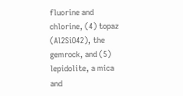fluorine and chlorine, (4) topaz (Al2SiO42), the gemrock, and (5) lepidolite, a mica and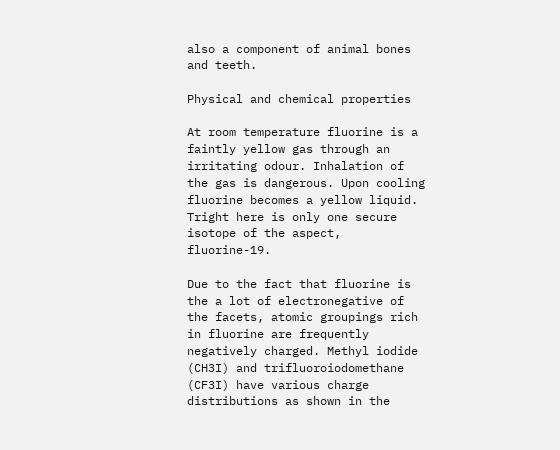also a component of animal bones and teeth.

Physical and chemical properties

At room temperature fluorine is a faintly yellow gas through an irritating odour. Inhalation of the gas is dangerous. Upon cooling fluorine becomes a yellow liquid. Tright here is only one secure isotope of the aspect, fluorine-19.

Due to the fact that fluorine is the a lot of electronegative of the facets, atomic groupings rich in fluorine are frequently negatively charged. Methyl iodide (CH3I) and trifluoroiodomethane (CF3I) have various charge distributions as shown in the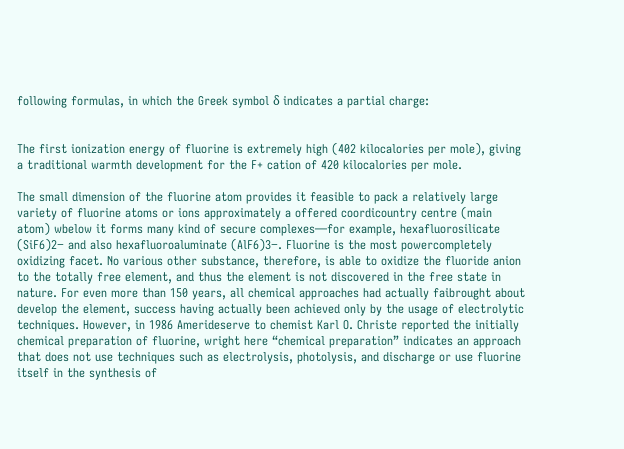following formulas, in which the Greek symbol δ indicates a partial charge:


The first ionization energy of fluorine is extremely high (402 kilocalories per mole), giving a traditional warmth development for the F+ cation of 420 kilocalories per mole.

The small dimension of the fluorine atom provides it feasible to pack a relatively large variety of fluorine atoms or ions approximately a offered coordicountry centre (main atom) wbelow it forms many kind of secure complexes—for example, hexafluorosilicate (SiF6)2− and also hexafluoroaluminate (AlF6)3−. Fluorine is the most powercompletely oxidizing facet. No various other substance, therefore, is able to oxidize the fluoride anion to the totally free element, and thus the element is not discovered in the free state in nature. For even more than 150 years, all chemical approaches had actually faibrought about develop the element, success having actually been achieved only by the usage of electrolytic techniques. However, in 1986 Amerideserve to chemist Karl O. Christe reported the initially chemical preparation of fluorine, wright here “chemical preparation” indicates an approach that does not use techniques such as electrolysis, photolysis, and discharge or use fluorine itself in the synthesis of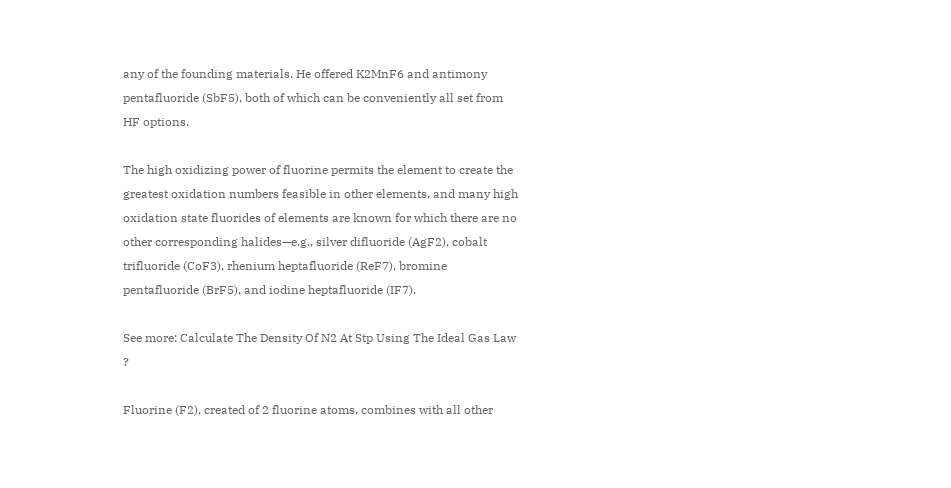any of the founding materials. He offered K2MnF6 and antimony pentafluoride (SbF5), both of which can be conveniently all set from HF options.

The high oxidizing power of fluorine permits the element to create the greatest oxidation numbers feasible in other elements, and many high oxidation state fluorides of elements are known for which there are no other corresponding halides—e.g., silver difluoride (AgF2), cobalt trifluoride (CoF3), rhenium heptafluoride (ReF7), bromine pentafluoride (BrF5), and iodine heptafluoride (IF7).

See more: Calculate The Density Of N2 At Stp Using The Ideal Gas Law ?

Fluorine (F2), created of 2 fluorine atoms, combines with all other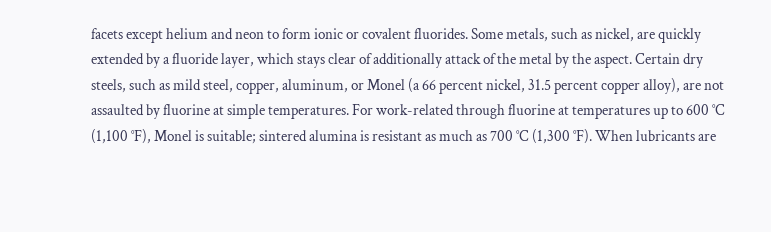facets except helium and neon to form ionic or covalent fluorides. Some metals, such as nickel, are quickly extended by a fluoride layer, which stays clear of additionally attack of the metal by the aspect. Certain dry steels, such as mild steel, copper, aluminum, or Monel (a 66 percent nickel, 31.5 percent copper alloy), are not assaulted by fluorine at simple temperatures. For work-related through fluorine at temperatures up to 600 °C (1,100 °F), Monel is suitable; sintered alumina is resistant as much as 700 °C (1,300 °F). When lubricants are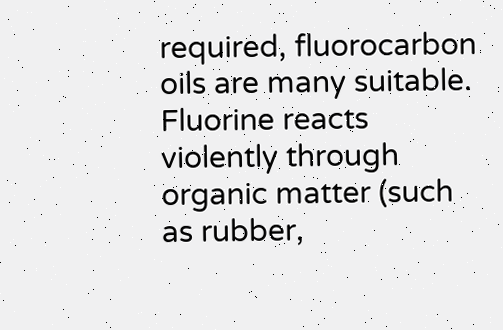required, fluorocarbon oils are many suitable. Fluorine reacts violently through organic matter (such as rubber,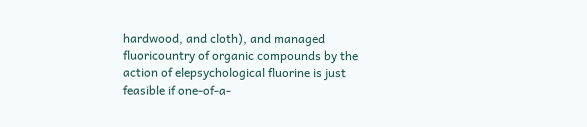hardwood, and cloth), and managed fluoricountry of organic compounds by the action of elepsychological fluorine is just feasible if one-of-a-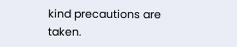kind precautions are taken.